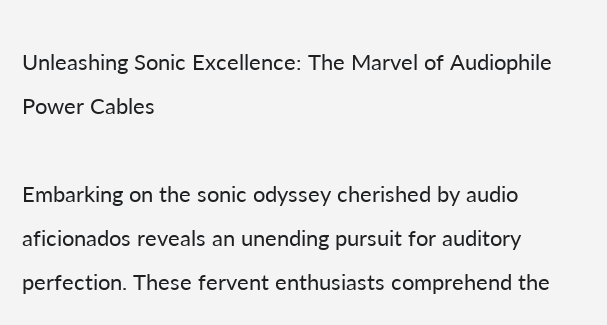Unleashing Sonic Excellence: The Marvel of Audiophile Power Cables

Embarking on the sonic odyssey cherished by audio aficionados reveals an unending pursuit for auditory perfection. These fervent enthusiasts comprehend the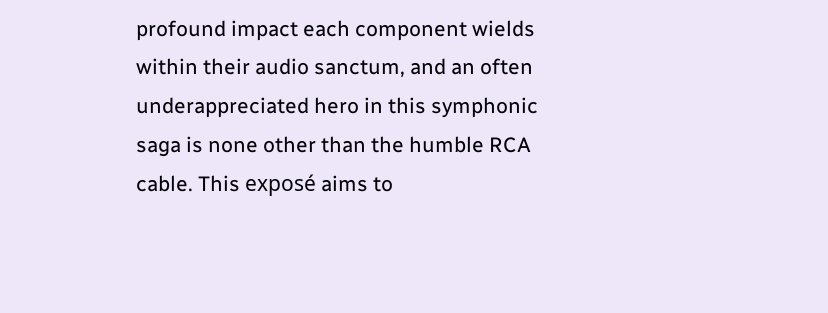profound impact each component wields within their audio sanctum, and an often underappreciated hero in this symphonic saga is none other than the humble RCA cable. This exposé aims to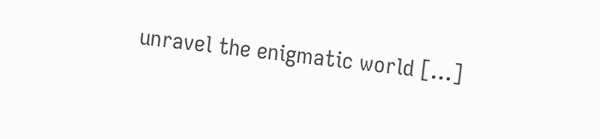unravel the enigmatic world […]